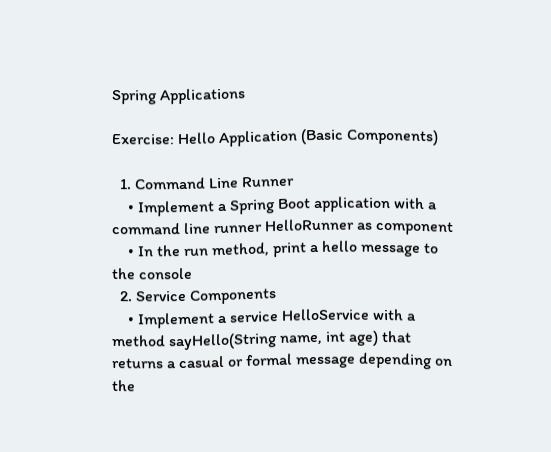Spring Applications

Exercise: Hello Application (Basic Components)

  1. Command Line Runner
    • Implement a Spring Boot application with a command line runner HelloRunner as component
    • In the run method, print a hello message to the console
  2. Service Components
    • Implement a service HelloService with a method sayHello(String name, int age) that returns a casual or formal message depending on the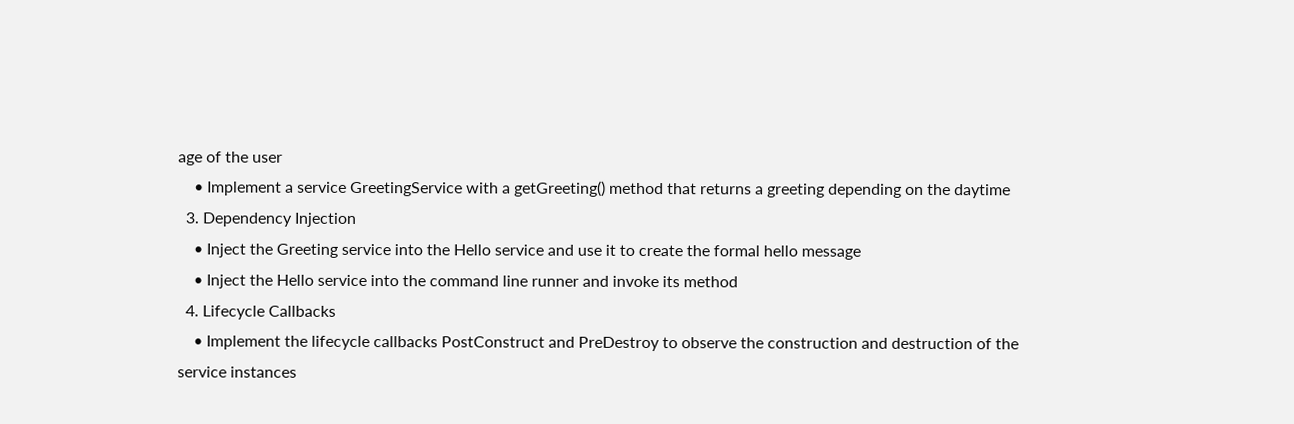age of the user
    • Implement a service GreetingService with a getGreeting() method that returns a greeting depending on the daytime
  3. Dependency Injection
    • Inject the Greeting service into the Hello service and use it to create the formal hello message
    • Inject the Hello service into the command line runner and invoke its method
  4. Lifecycle Callbacks
    • Implement the lifecycle callbacks PostConstruct and PreDestroy to observe the construction and destruction of the service instances